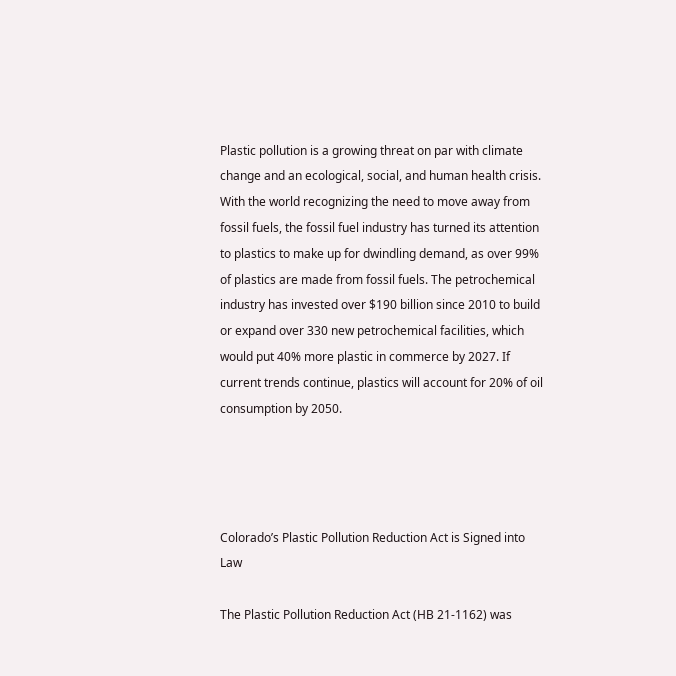Plastic pollution is a growing threat on par with climate change and an ecological, social, and human health crisis. With the world recognizing the need to move away from fossil fuels, the fossil fuel industry has turned its attention to plastics to make up for dwindling demand, as over 99% of plastics are made from fossil fuels. The petrochemical industry has invested over $190 billion since 2010 to build or expand over 330 new petrochemical facilities, which would put 40% more plastic in commerce by 2027. If current trends continue, plastics will account for 20% of oil consumption by 2050.




Colorado’s Plastic Pollution Reduction Act is Signed into Law

The Plastic Pollution Reduction Act (HB 21-1162) was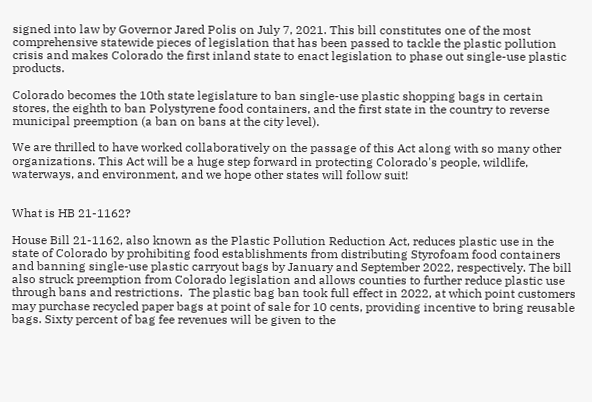signed into law by Governor Jared Polis on July 7, 2021. This bill constitutes one of the most comprehensive statewide pieces of legislation that has been passed to tackle the plastic pollution crisis and makes Colorado the first inland state to enact legislation to phase out single-use plastic products.

Colorado becomes the 10th state legislature to ban single-use plastic shopping bags in certain stores, the eighth to ban Polystyrene food containers, and the first state in the country to reverse municipal preemption (a ban on bans at the city level).

We are thrilled to have worked collaboratively on the passage of this Act along with so many other organizations. This Act will be a huge step forward in protecting Colorado's people, wildlife, waterways, and environment, and we hope other states will follow suit!


What is HB 21-1162?

House Bill 21-1162, also known as the Plastic Pollution Reduction Act, reduces plastic use in the state of Colorado by prohibiting food establishments from distributing Styrofoam food containers and banning single-use plastic carryout bags by January and September 2022, respectively. The bill also struck preemption from Colorado legislation and allows counties to further reduce plastic use through bans and restrictions.  The plastic bag ban took full effect in 2022, at which point customers may purchase recycled paper bags at point of sale for 10 cents, providing incentive to bring reusable bags. Sixty percent of bag fee revenues will be given to the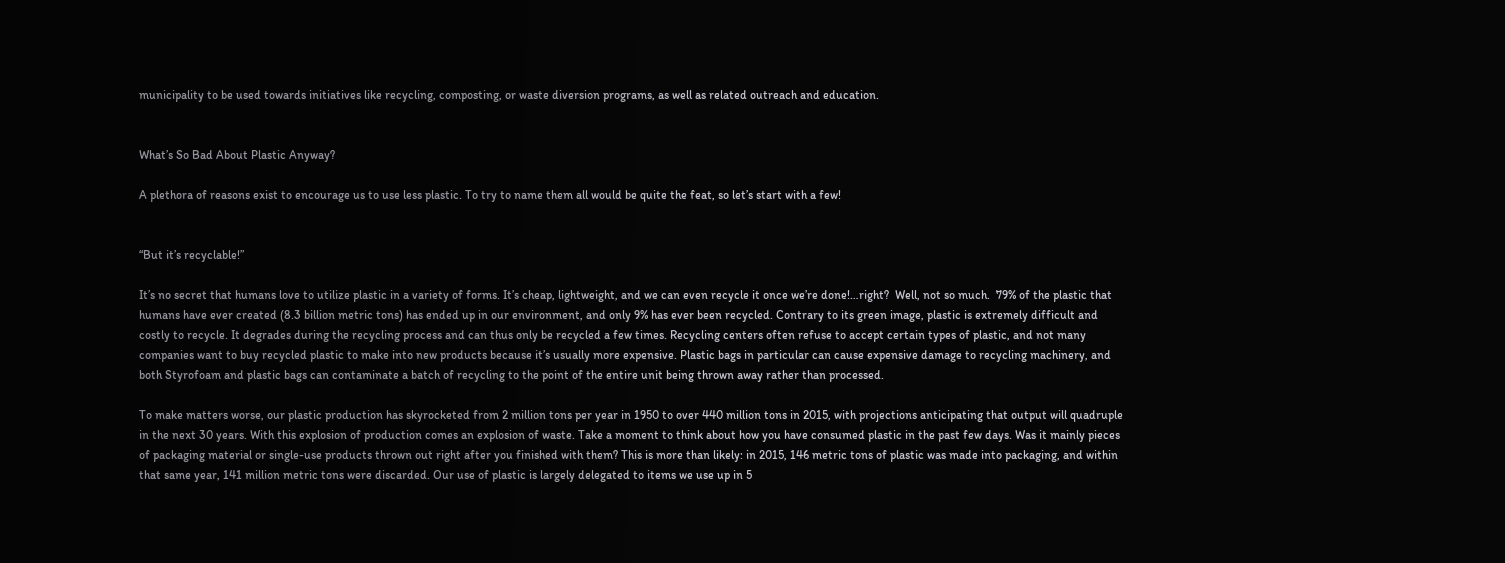municipality to be used towards initiatives like recycling, composting, or waste diversion programs, as well as related outreach and education.


What’s So Bad About Plastic Anyway?

A plethora of reasons exist to encourage us to use less plastic. To try to name them all would be quite the feat, so let’s start with a few!


“But it’s recyclable!”

It’s no secret that humans love to utilize plastic in a variety of forms. It’s cheap, lightweight, and we can even recycle it once we’re done!…right?  Well, not so much.  79% of the plastic that humans have ever created (8.3 billion metric tons) has ended up in our environment, and only 9% has ever been recycled. Contrary to its green image, plastic is extremely difficult and costly to recycle. It degrades during the recycling process and can thus only be recycled a few times. Recycling centers often refuse to accept certain types of plastic, and not many companies want to buy recycled plastic to make into new products because it’s usually more expensive. Plastic bags in particular can cause expensive damage to recycling machinery, and both Styrofoam and plastic bags can contaminate a batch of recycling to the point of the entire unit being thrown away rather than processed.

To make matters worse, our plastic production has skyrocketed from 2 million tons per year in 1950 to over 440 million tons in 2015, with projections anticipating that output will quadruple in the next 30 years. With this explosion of production comes an explosion of waste. Take a moment to think about how you have consumed plastic in the past few days. Was it mainly pieces of packaging material or single-use products thrown out right after you finished with them? This is more than likely: in 2015, 146 metric tons of plastic was made into packaging, and within that same year, 141 million metric tons were discarded. Our use of plastic is largely delegated to items we use up in 5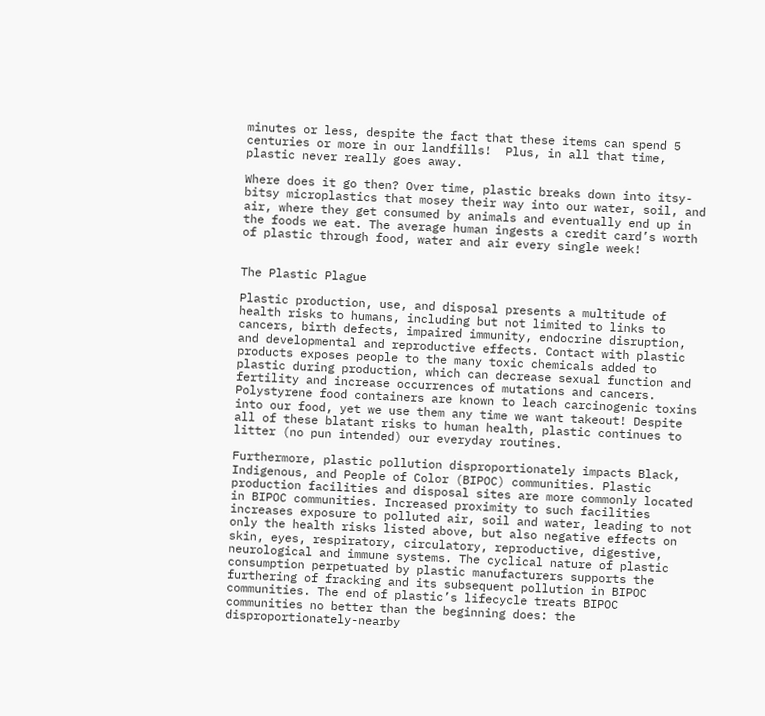minutes or less, despite the fact that these items can spend 5 centuries or more in our landfills!  Plus, in all that time, plastic never really goes away.

Where does it go then? Over time, plastic breaks down into itsy-bitsy microplastics that mosey their way into our water, soil, and air, where they get consumed by animals and eventually end up in the foods we eat. The average human ingests a credit card’s worth of plastic through food, water and air every single week!


The Plastic Plague

Plastic production, use, and disposal presents a multitude of health risks to humans, including but not limited to links to cancers, birth defects, impaired immunity, endocrine disruption, and developmental and reproductive effects. Contact with plastic products exposes people to the many toxic chemicals added to plastic during production, which can decrease sexual function and fertility and increase occurrences of mutations and cancers. Polystyrene food containers are known to leach carcinogenic toxins into our food, yet we use them any time we want takeout! Despite all of these blatant risks to human health, plastic continues to litter (no pun intended) our everyday routines.

Furthermore, plastic pollution disproportionately impacts Black, Indigenous, and People of Color (BIPOC) communities. Plastic production facilities and disposal sites are more commonly located in BIPOC communities. Increased proximity to such facilities increases exposure to polluted air, soil and water, leading to not only the health risks listed above, but also negative effects on skin, eyes, respiratory, circulatory, reproductive, digestive, neurological and immune systems. The cyclical nature of plastic consumption perpetuated by plastic manufacturers supports the furthering of fracking and its subsequent pollution in BIPOC communities. The end of plastic’s lifecycle treats BIPOC communities no better than the beginning does: the disproportionately-nearby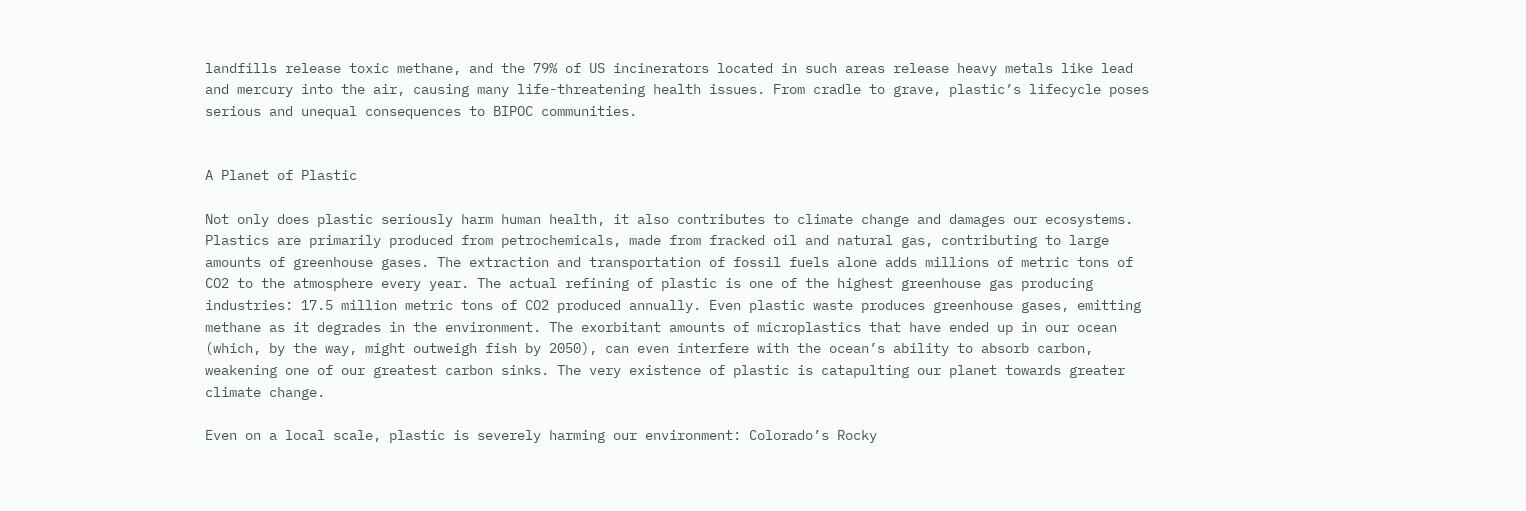landfills release toxic methane, and the 79% of US incinerators located in such areas release heavy metals like lead and mercury into the air, causing many life-threatening health issues. From cradle to grave, plastic’s lifecycle poses serious and unequal consequences to BIPOC communities.


A Planet of Plastic

Not only does plastic seriously harm human health, it also contributes to climate change and damages our ecosystems. Plastics are primarily produced from petrochemicals, made from fracked oil and natural gas, contributing to large amounts of greenhouse gases. The extraction and transportation of fossil fuels alone adds millions of metric tons of CO2 to the atmosphere every year. The actual refining of plastic is one of the highest greenhouse gas producing industries: 17.5 million metric tons of CO2 produced annually. Even plastic waste produces greenhouse gases, emitting methane as it degrades in the environment. The exorbitant amounts of microplastics that have ended up in our ocean (which, by the way, might outweigh fish by 2050), can even interfere with the ocean’s ability to absorb carbon, weakening one of our greatest carbon sinks. The very existence of plastic is catapulting our planet towards greater climate change.

Even on a local scale, plastic is severely harming our environment: Colorado’s Rocky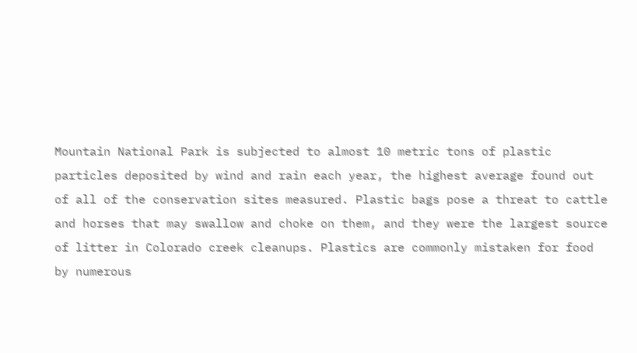Mountain National Park is subjected to almost 10 metric tons of plastic particles deposited by wind and rain each year, the highest average found out of all of the conservation sites measured. Plastic bags pose a threat to cattle and horses that may swallow and choke on them, and they were the largest source of litter in Colorado creek cleanups. Plastics are commonly mistaken for food by numerous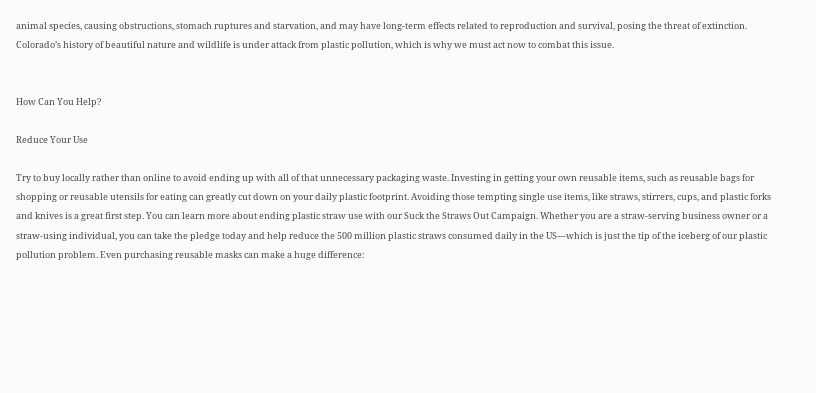animal species, causing obstructions, stomach ruptures and starvation, and may have long-term effects related to reproduction and survival, posing the threat of extinction. Colorado’s history of beautiful nature and wildlife is under attack from plastic pollution, which is why we must act now to combat this issue.


How Can You Help?

Reduce Your Use

Try to buy locally rather than online to avoid ending up with all of that unnecessary packaging waste. Investing in getting your own reusable items, such as reusable bags for shopping or reusable utensils for eating can greatly cut down on your daily plastic footprint. Avoiding those tempting single use items, like straws, stirrers, cups, and plastic forks and knives is a great first step. You can learn more about ending plastic straw use with our Suck the Straws Out Campaign. Whether you are a straw-serving business owner or a straw-using individual, you can take the pledge today and help reduce the 500 million plastic straws consumed daily in the US—which is just the tip of the iceberg of our plastic pollution problem. Even purchasing reusable masks can make a huge difference: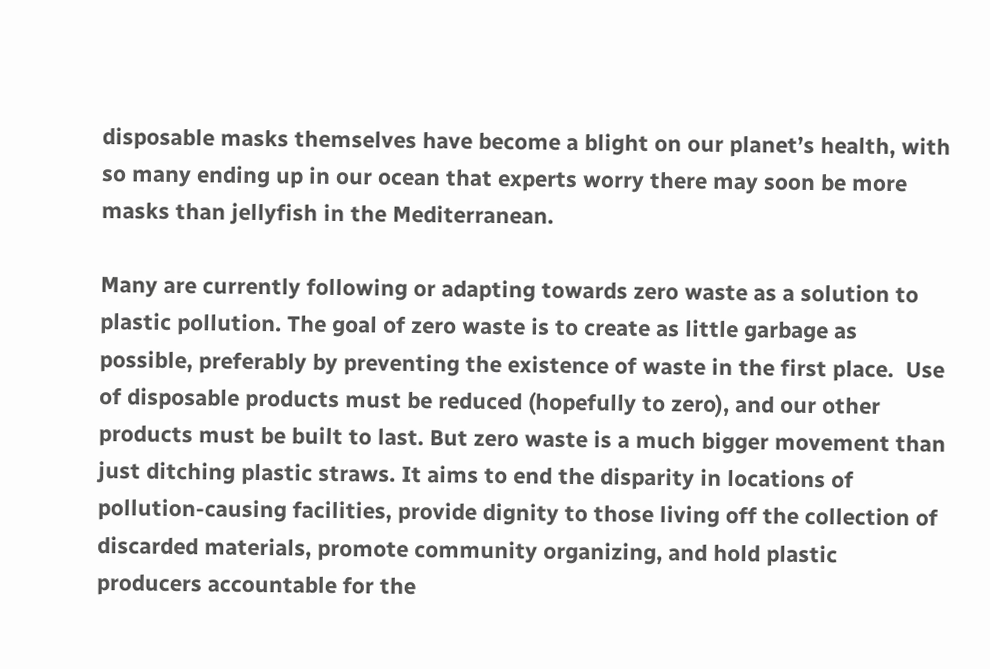disposable masks themselves have become a blight on our planet’s health, with so many ending up in our ocean that experts worry there may soon be more masks than jellyfish in the Mediterranean.

Many are currently following or adapting towards zero waste as a solution to plastic pollution. The goal of zero waste is to create as little garbage as possible, preferably by preventing the existence of waste in the first place.  Use of disposable products must be reduced (hopefully to zero), and our other products must be built to last. But zero waste is a much bigger movement than just ditching plastic straws. It aims to end the disparity in locations of pollution-causing facilities, provide dignity to those living off the collection of discarded materials, promote community organizing, and hold plastic producers accountable for the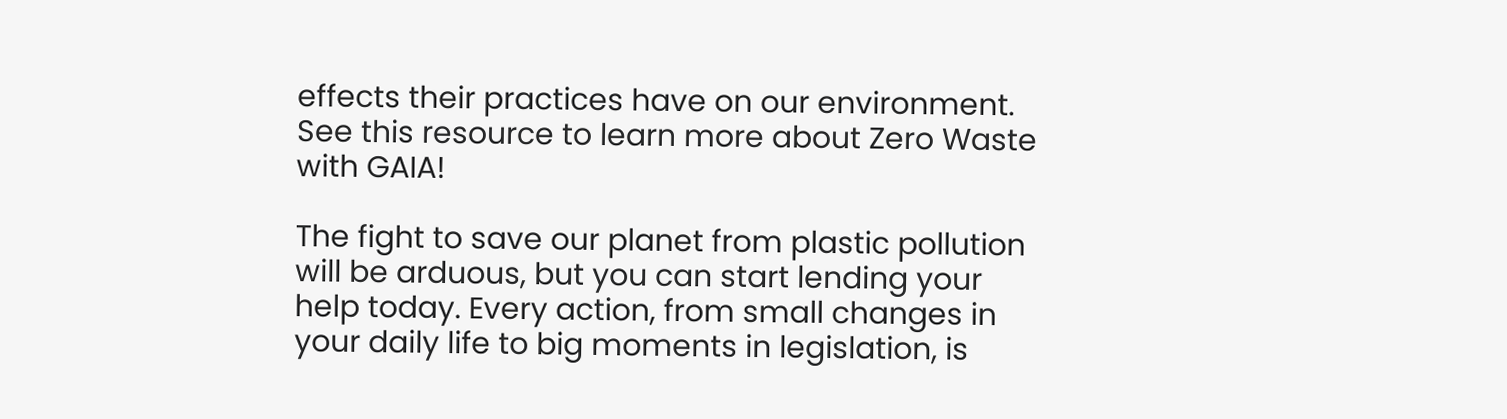effects their practices have on our environment. See this resource to learn more about Zero Waste with GAIA!

The fight to save our planet from plastic pollution will be arduous, but you can start lending your help today. Every action, from small changes in your daily life to big moments in legislation, is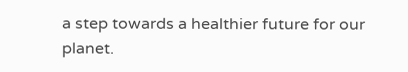a step towards a healthier future for our planet.